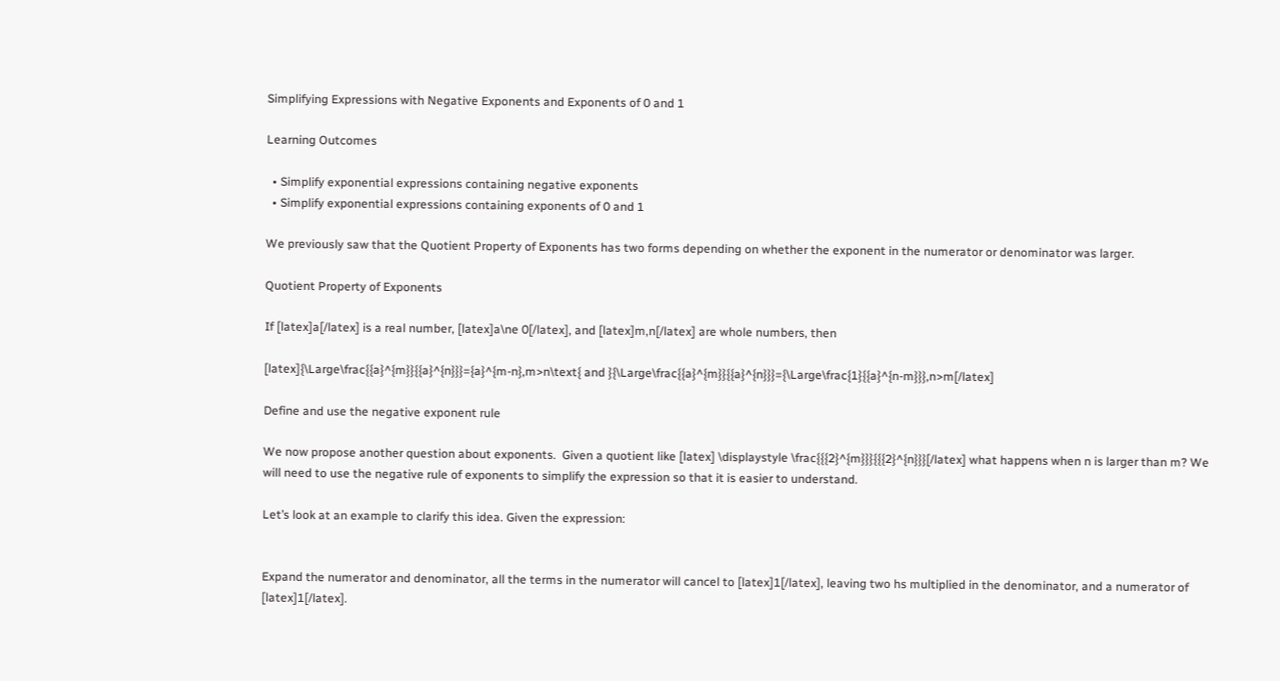Simplifying Expressions with Negative Exponents and Exponents of 0 and 1

Learning Outcomes

  • Simplify exponential expressions containing negative exponents
  • Simplify exponential expressions containing exponents of 0 and 1

We previously saw that the Quotient Property of Exponents has two forms depending on whether the exponent in the numerator or denominator was larger.

Quotient Property of Exponents

If [latex]a[/latex] is a real number, [latex]a\ne 0[/latex], and [latex]m,n[/latex] are whole numbers, then

[latex]{\Large\frac{{a}^{m}}{{a}^{n}}}={a}^{m-n},m>n\text{ and }{\Large\frac{{a}^{m}}{{a}^{n}}}={\Large\frac{1}{{a}^{n-m}}},n>m[/latex]

Define and use the negative exponent rule

We now propose another question about exponents.  Given a quotient like [latex] \displaystyle \frac{{{2}^{m}}}{{{2}^{n}}}[/latex] what happens when n is larger than m? We will need to use the negative rule of exponents to simplify the expression so that it is easier to understand.

Let’s look at an example to clarify this idea. Given the expression:


Expand the numerator and denominator, all the terms in the numerator will cancel to [latex]1[/latex], leaving two hs multiplied in the denominator, and a numerator of [latex]1[/latex].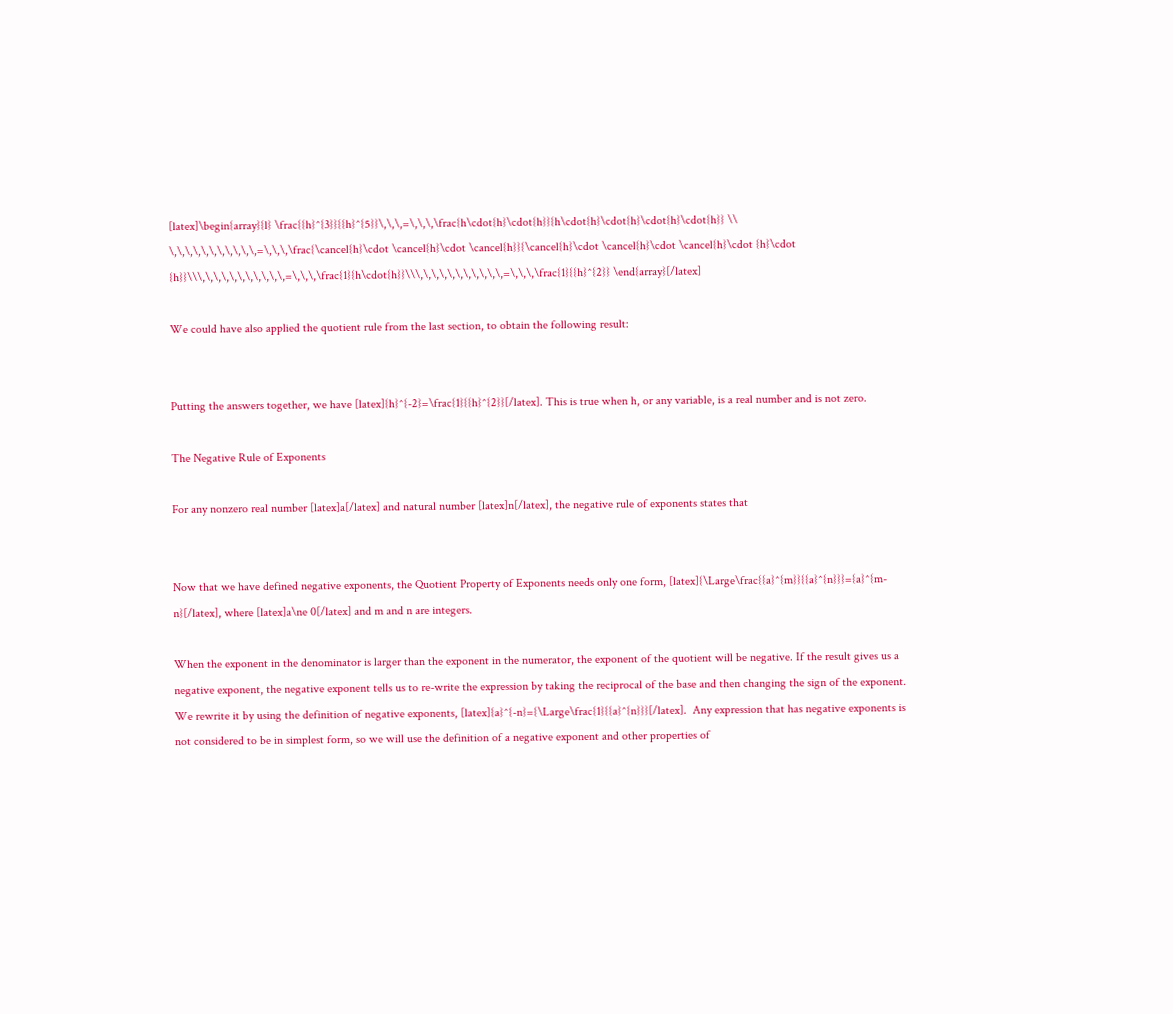[latex]\begin{array}{l} \frac{{h}^{3}}{{h}^{5}}\,\,\,=\,\,\,\frac{h\cdot{h}\cdot{h}}{h\cdot{h}\cdot{h}\cdot{h}\cdot{h}} \\ \,\,\,\,\,\,\,\,\,\,\,=\,\,\,\frac{\cancel{h}\cdot \cancel{h}\cdot \cancel{h}}{\cancel{h}\cdot \cancel{h}\cdot \cancel{h}\cdot {h}\cdot {h}}\\\,\,\,\,\,\,\,\,\,\,\,=\,\,\,\frac{1}{h\cdot{h}}\\\,\,\,\,\,\,\,\,\,\,\,=\,\,\,\frac{1}{{h}^{2}} \end{array}[/latex]

We could have also applied the quotient rule from the last section, to obtain the following result:


Putting the answers together, we have [latex]{h}^{-2}=\frac{1}{{h}^{2}}[/latex]. This is true when h, or any variable, is a real number and is not zero.

The Negative Rule of Exponents

For any nonzero real number [latex]a[/latex] and natural number [latex]n[/latex], the negative rule of exponents states that


Now that we have defined negative exponents, the Quotient Property of Exponents needs only one form, [latex]{\Large\frac{{a}^{m}}{{a}^{n}}}={a}^{m-n}[/latex], where [latex]a\ne 0[/latex] and m and n are integers.

When the exponent in the denominator is larger than the exponent in the numerator, the exponent of the quotient will be negative. If the result gives us a negative exponent, the negative exponent tells us to re-write the expression by taking the reciprocal of the base and then changing the sign of the exponent. We rewrite it by using the definition of negative exponents, [latex]{a}^{-n}={\Large\frac{1}{{a}^{n}}}[/latex].  Any expression that has negative exponents is not considered to be in simplest form, so we will use the definition of a negative exponent and other properties of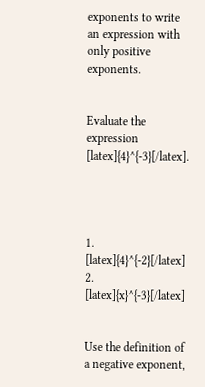exponents to write an expression with only positive exponents.


Evaluate the expression [latex]{4}^{-3}[/latex].




1. [latex]{4}^{-2}[/latex]
2. [latex]{x}^{-3}[/latex]


Use the definition of a negative exponent,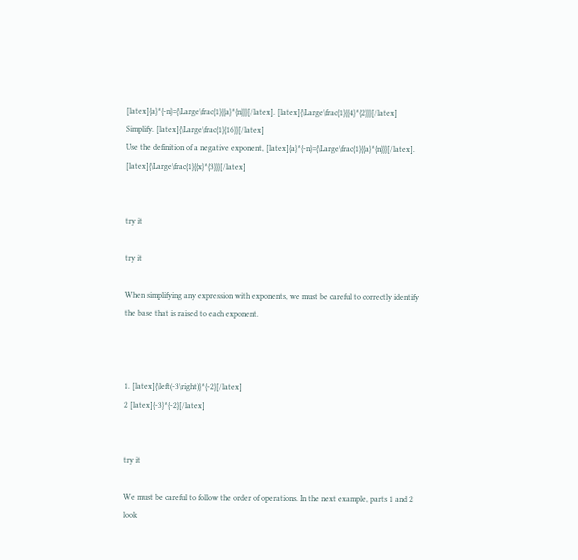[latex]{a}^{-n}={\Large\frac{1}{{a}^{n}}}[/latex]. [latex]{\Large\frac{1}{{4}^{2}}}[/latex]
Simplify. [latex]{\Large\frac{1}{16}}[/latex]
Use the definition of a negative exponent, [latex]{a}^{-n}={\Large\frac{1}{{a}^{n}}}[/latex]. [latex]{\Large\frac{1}{{x}^{3}}}[/latex]


try it

try it

When simplifying any expression with exponents, we must be careful to correctly identify the base that is raised to each exponent.



1. [latex]{\left(-3\right)}^{-2}[/latex]
2 [latex]{-3}^{-2}[/latex]


try it

We must be careful to follow the order of operations. In the next example, parts 1 and 2 look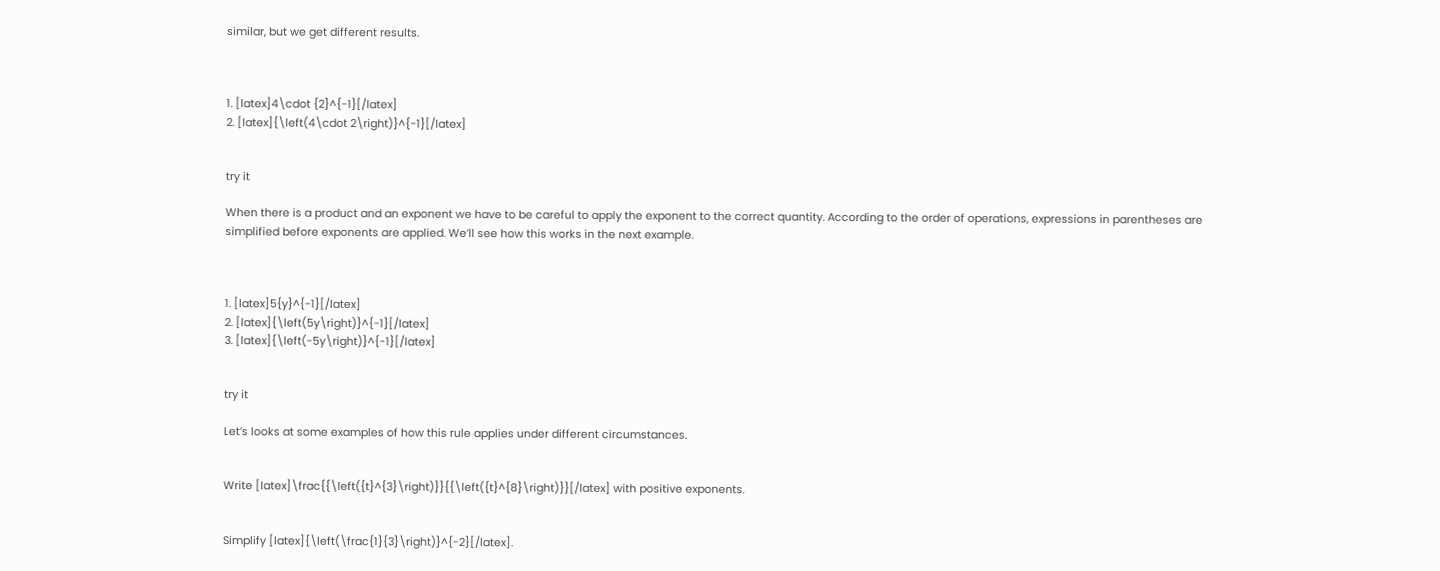similar, but we get different results.



1. [latex]4\cdot {2}^{-1}[/latex]
2. [latex]{\left(4\cdot 2\right)}^{-1}[/latex]


try it

When there is a product and an exponent we have to be careful to apply the exponent to the correct quantity. According to the order of operations, expressions in parentheses are simplified before exponents are applied. We’ll see how this works in the next example.



1. [latex]5{y}^{-1}[/latex]
2. [latex]{\left(5y\right)}^{-1}[/latex]
3. [latex]{\left(-5y\right)}^{-1}[/latex]


try it

Let’s looks at some examples of how this rule applies under different circumstances.


Write [latex]\frac{{\left({t}^{3}\right)}}{{\left({t}^{8}\right)}}[/latex] with positive exponents.


Simplify [latex]{\left(\frac{1}{3}\right)}^{-2}[/latex].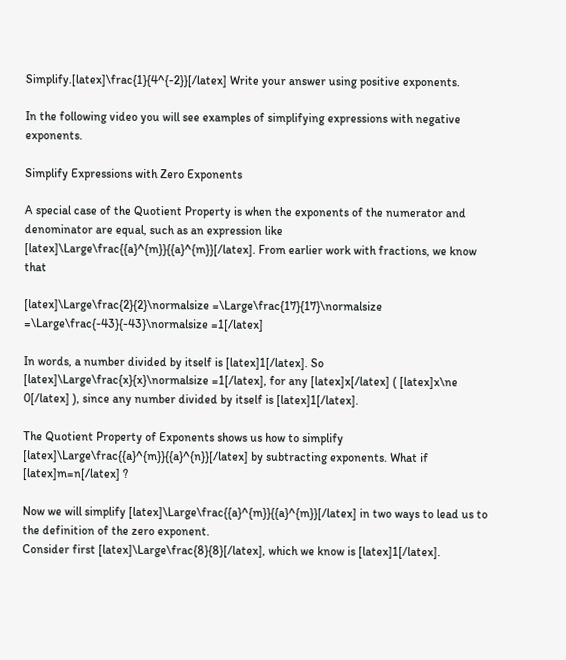Simplify.[latex]\frac{1}{4^{-2}}[/latex] Write your answer using positive exponents.

In the following video you will see examples of simplifying expressions with negative exponents.

Simplify Expressions with Zero Exponents

A special case of the Quotient Property is when the exponents of the numerator and denominator are equal, such as an expression like [latex]\Large\frac{{a}^{m}}{{a}^{m}}[/latex]. From earlier work with fractions, we know that

[latex]\Large\frac{2}{2}\normalsize =\Large\frac{17}{17}\normalsize =\Large\frac{-43}{-43}\normalsize =1[/latex]

In words, a number divided by itself is [latex]1[/latex]. So [latex]\Large\frac{x}{x}\normalsize =1[/latex], for any [latex]x[/latex] ( [latex]x\ne 0[/latex] ), since any number divided by itself is [latex]1[/latex].

The Quotient Property of Exponents shows us how to simplify [latex]\Large\frac{{a}^{m}}{{a}^{n}}[/latex] by subtracting exponents. What if [latex]m=n[/latex] ?

Now we will simplify [latex]\Large\frac{{a}^{m}}{{a}^{m}}[/latex] in two ways to lead us to the definition of the zero exponent.
Consider first [latex]\Large\frac{8}{8}[/latex], which we know is [latex]1[/latex].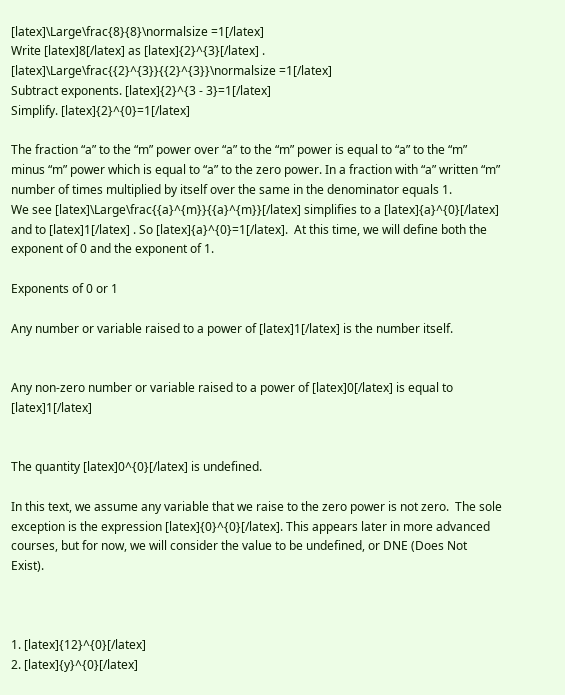[latex]\Large\frac{8}{8}\normalsize =1[/latex]
Write [latex]8[/latex] as [latex]{2}^{3}[/latex] . [latex]\Large\frac{{2}^{3}}{{2}^{3}}\normalsize =1[/latex]
Subtract exponents. [latex]{2}^{3 - 3}=1[/latex]
Simplify. [latex]{2}^{0}=1[/latex]

The fraction “a” to the “m” power over “a” to the “m” power is equal to “a” to the “m” minus “m” power which is equal to “a” to the zero power. In a fraction with “a” written “m” number of times multiplied by itself over the same in the denominator equals 1.
We see [latex]\Large\frac{{a}^{m}}{{a}^{m}}[/latex] simplifies to a [latex]{a}^{0}[/latex] and to [latex]1[/latex] . So [latex]{a}^{0}=1[/latex].  At this time, we will define both the exponent of 0 and the exponent of 1.

Exponents of 0 or 1

Any number or variable raised to a power of [latex]1[/latex] is the number itself.


Any non-zero number or variable raised to a power of [latex]0[/latex] is equal to [latex]1[/latex]


The quantity [latex]0^{0}[/latex] is undefined.

In this text, we assume any variable that we raise to the zero power is not zero.  The sole exception is the expression [latex]{0}^{0}[/latex]. This appears later in more advanced courses, but for now, we will consider the value to be undefined, or DNE (Does Not Exist).



1. [latex]{12}^{0}[/latex]
2. [latex]{y}^{0}[/latex]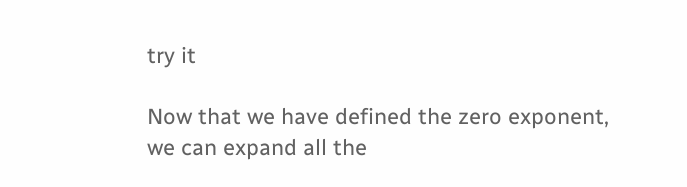try it

Now that we have defined the zero exponent, we can expand all the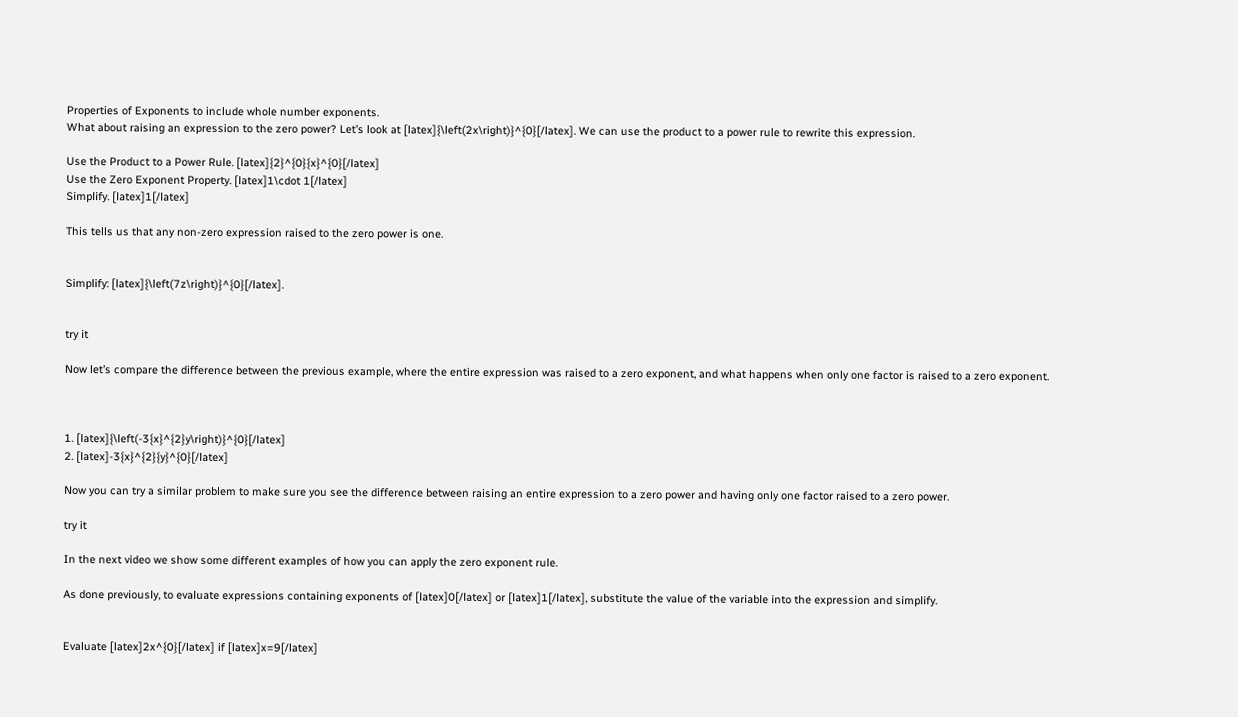Properties of Exponents to include whole number exponents.
What about raising an expression to the zero power? Let’s look at [latex]{\left(2x\right)}^{0}[/latex]. We can use the product to a power rule to rewrite this expression.

Use the Product to a Power Rule. [latex]{2}^{0}{x}^{0}[/latex]
Use the Zero Exponent Property. [latex]1\cdot 1[/latex]
Simplify. [latex]1[/latex]

This tells us that any non-zero expression raised to the zero power is one.


Simplify: [latex]{\left(7z\right)}^{0}[/latex].


try it

Now let’s compare the difference between the previous example, where the entire expression was raised to a zero exponent, and what happens when only one factor is raised to a zero exponent.



1. [latex]{\left(-3{x}^{2}y\right)}^{0}[/latex]
2. [latex]-3{x}^{2}{y}^{0}[/latex]

Now you can try a similar problem to make sure you see the difference between raising an entire expression to a zero power and having only one factor raised to a zero power.

try it

In the next video we show some different examples of how you can apply the zero exponent rule.

As done previously, to evaluate expressions containing exponents of [latex]0[/latex] or [latex]1[/latex], substitute the value of the variable into the expression and simplify.


Evaluate [latex]2x^{0}[/latex] if [latex]x=9[/latex]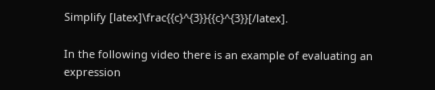Simplify [latex]\frac{{c}^{3}}{{c}^{3}}[/latex].

In the following video there is an example of evaluating an expression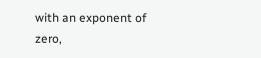with an exponent of zero,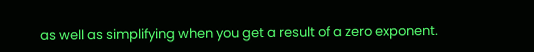as well as simplifying when you get a result of a zero exponent.